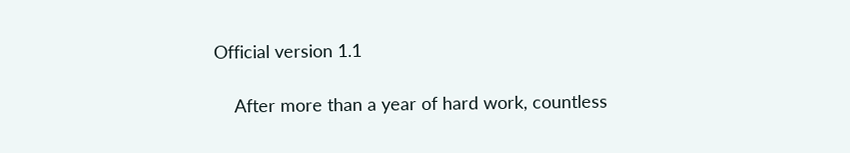Official version 1.1

    After more than a year of hard work, countless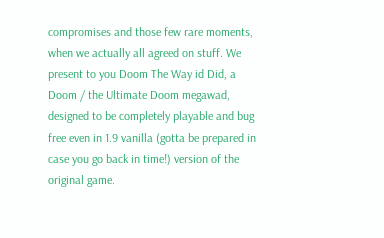compromises and those few rare moments, when we actually all agreed on stuff. We present to you Doom The Way id Did, a Doom / the Ultimate Doom megawad, designed to be completely playable and bug free even in 1.9 vanilla (gotta be prepared in case you go back in time!) version of the original game.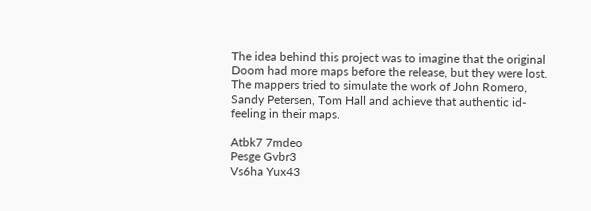The idea behind this project was to imagine that the original Doom had more maps before the release, but they were lost. The mappers tried to simulate the work of John Romero, Sandy Petersen, Tom Hall and achieve that authentic id-feeling in their maps.

Atbk7 7mdeo
Pesge Gvbr3
Vs6ha Yux43